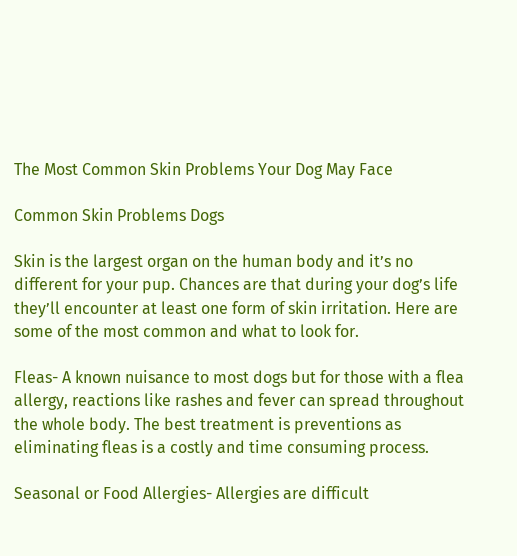The Most Common Skin Problems Your Dog May Face

Common Skin Problems Dogs

Skin is the largest organ on the human body and it’s no different for your pup. Chances are that during your dog’s life they’ll encounter at least one form of skin irritation. Here are some of the most common and what to look for.

Fleas- A known nuisance to most dogs but for those with a flea allergy, reactions like rashes and fever can spread throughout the whole body. The best treatment is preventions as eliminating fleas is a costly and time consuming process.

Seasonal or Food Allergies- Allergies are difficult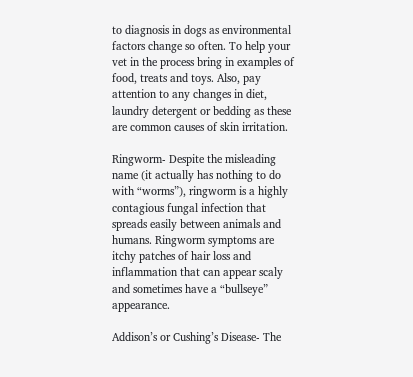to diagnosis in dogs as environmental factors change so often. To help your vet in the process bring in examples of food, treats and toys. Also, pay attention to any changes in diet, laundry detergent or bedding as these are common causes of skin irritation.

Ringworm- Despite the misleading name (it actually has nothing to do with “worms”), ringworm is a highly contagious fungal infection that spreads easily between animals and humans. Ringworm symptoms are itchy patches of hair loss and inflammation that can appear scaly and sometimes have a “bullseye” appearance.

Addison’s or Cushing’s Disease- The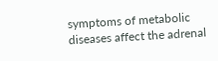symptoms of metabolic diseases affect the adrenal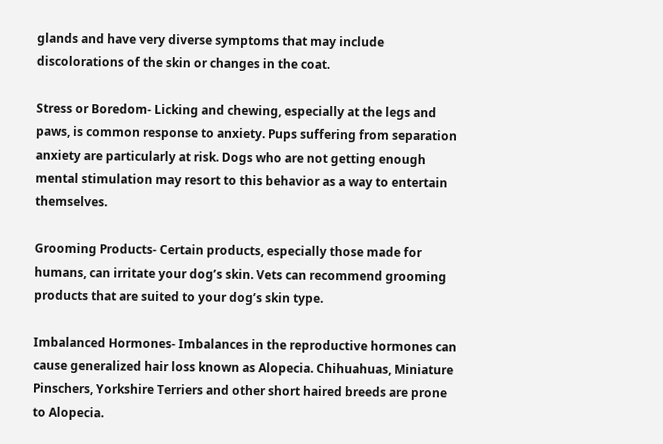glands and have very diverse symptoms that may include discolorations of the skin or changes in the coat.

Stress or Boredom- Licking and chewing, especially at the legs and paws, is common response to anxiety. Pups suffering from separation anxiety are particularly at risk. Dogs who are not getting enough mental stimulation may resort to this behavior as a way to entertain themselves.

Grooming Products- Certain products, especially those made for humans, can irritate your dog’s skin. Vets can recommend grooming products that are suited to your dog’s skin type.

Imbalanced Hormones- Imbalances in the reproductive hormones can cause generalized hair loss known as Alopecia. Chihuahuas, Miniature Pinschers, Yorkshire Terriers and other short haired breeds are prone to Alopecia.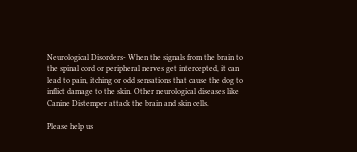Neurological Disorders- When the signals from the brain to the spinal cord or peripheral nerves get intercepted, it can lead to pain, itching or odd sensations that cause the dog to inflict damage to the skin. Other neurological diseases like Canine Distemper attack the brain and skin cells.

Please help us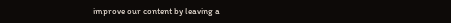improve our content by leaving a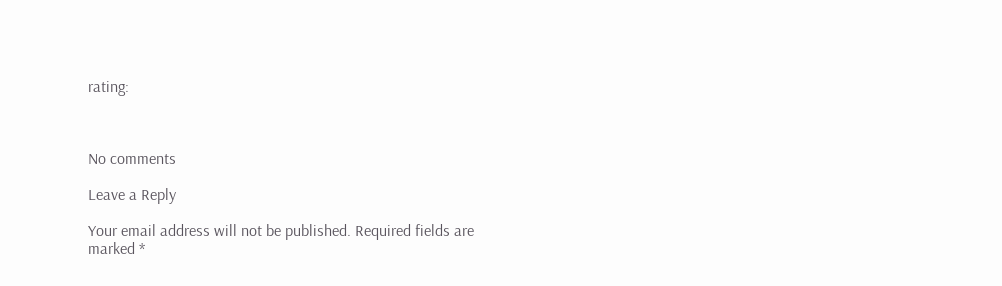rating:



No comments

Leave a Reply

Your email address will not be published. Required fields are marked *